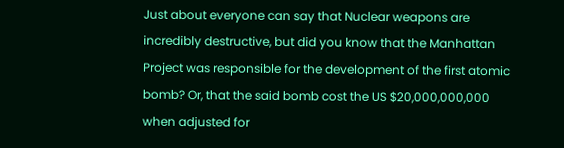Just about everyone can say that Nuclear weapons are incredibly destructive, but did you know that the Manhattan Project was responsible for the development of the first atomic bomb? Or, that the said bomb cost the US $20,000,000,000 when adjusted for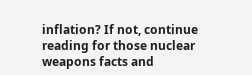inflation? If not, continue reading for those nuclear weapons facts and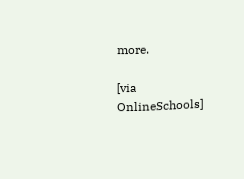more.

[via OnlineSchools]